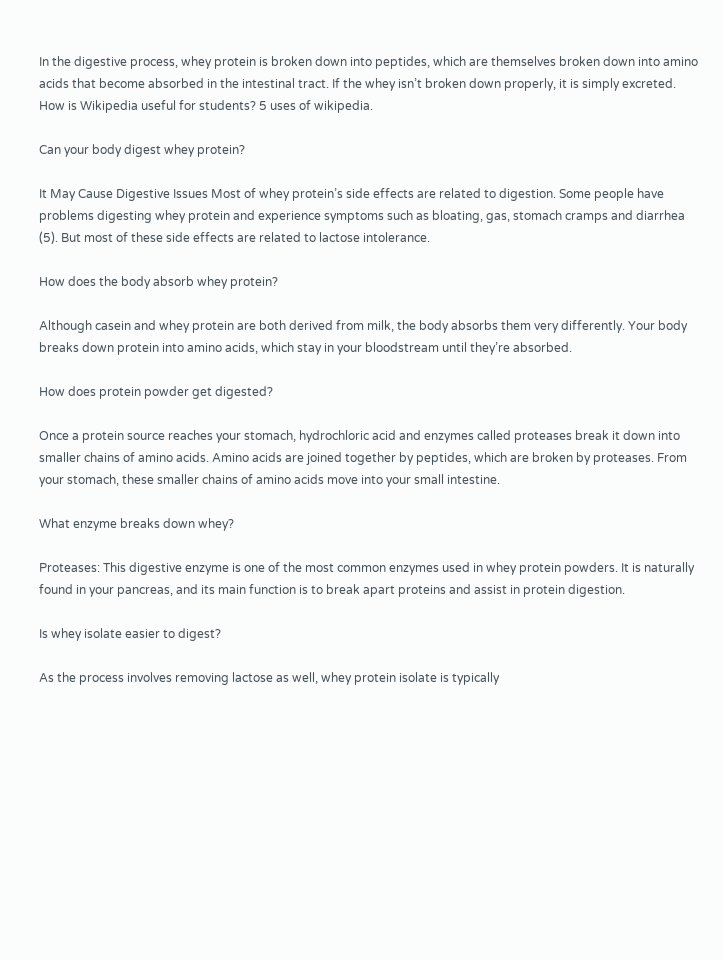In the digestive process, whey protein is broken down into peptides, which are themselves broken down into amino acids that become absorbed in the intestinal tract. If the whey isn’t broken down properly, it is simply excreted.
How is Wikipedia useful for students? 5 uses of wikipedia.

Can your body digest whey protein?

It May Cause Digestive Issues Most of whey protein’s side effects are related to digestion. Some people have problems digesting whey protein and experience symptoms such as bloating, gas, stomach cramps and diarrhea (5). But most of these side effects are related to lactose intolerance.

How does the body absorb whey protein?

Although casein and whey protein are both derived from milk, the body absorbs them very differently. Your body breaks down protein into amino acids, which stay in your bloodstream until they’re absorbed.

How does protein powder get digested?

Once a protein source reaches your stomach, hydrochloric acid and enzymes called proteases break it down into smaller chains of amino acids. Amino acids are joined together by peptides, which are broken by proteases. From your stomach, these smaller chains of amino acids move into your small intestine.

What enzyme breaks down whey?

Proteases: This digestive enzyme is one of the most common enzymes used in whey protein powders. It is naturally found in your pancreas, and its main function is to break apart proteins and assist in protein digestion.

Is whey isolate easier to digest?

As the process involves removing lactose as well, whey protein isolate is typically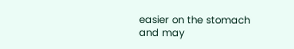easier on the stomach and may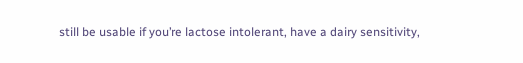still be usable if you’re lactose intolerant, have a dairy sensitivity,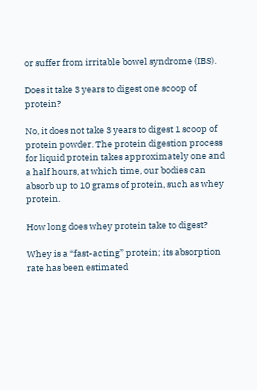or suffer from irritable bowel syndrome (IBS).

Does it take 3 years to digest one scoop of protein?

No, it does not take 3 years to digest 1 scoop of protein powder. The protein digestion process for liquid protein takes approximately one and a half hours, at which time, our bodies can absorb up to 10 grams of protein, such as whey protein.

How long does whey protein take to digest?

Whey is a “fast-acting” protein; its absorption rate has been estimated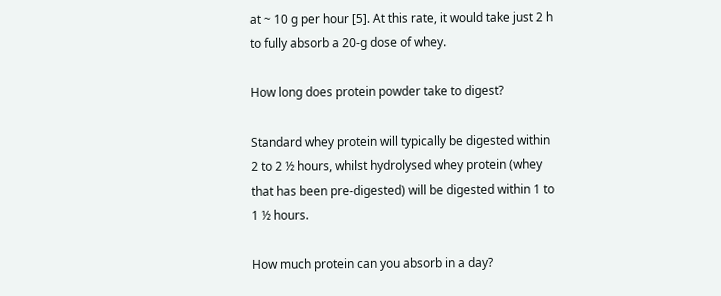at ~ 10 g per hour [5]. At this rate, it would take just 2 h to fully absorb a 20-g dose of whey.

How long does protein powder take to digest?

Standard whey protein will typically be digested within 2 to 2 ½ hours, whilst hydrolysed whey protein (whey that has been pre-digested) will be digested within 1 to 1 ½ hours.

How much protein can you absorb in a day?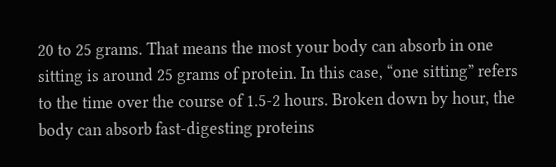20 to 25 grams. That means the most your body can absorb in one sitting is around 25 grams of protein. In this case, “one sitting” refers to the time over the course of 1.5-2 hours. Broken down by hour, the body can absorb fast-digesting proteins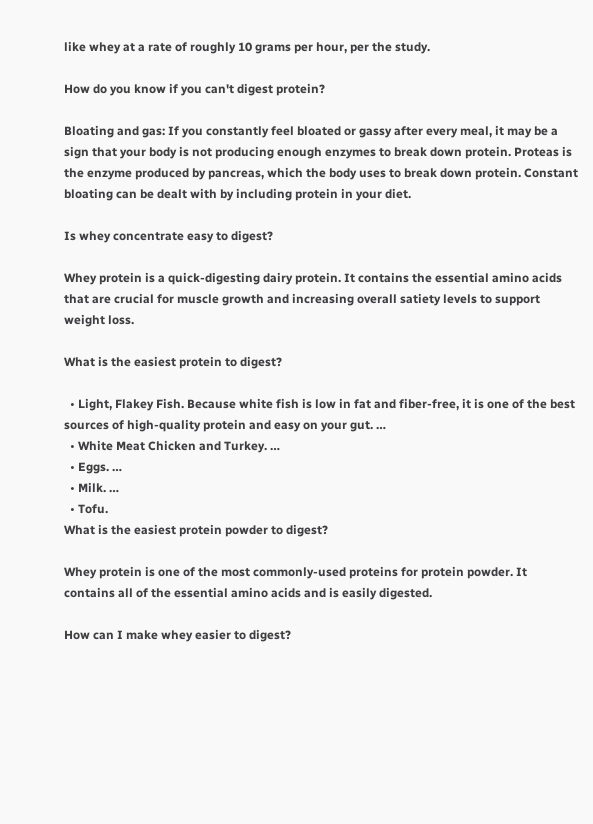like whey at a rate of roughly 10 grams per hour, per the study.

How do you know if you can't digest protein?

Bloating and gas: If you constantly feel bloated or gassy after every meal, it may be a sign that your body is not producing enough enzymes to break down protein. Proteas is the enzyme produced by pancreas, which the body uses to break down protein. Constant bloating can be dealt with by including protein in your diet.

Is whey concentrate easy to digest?

Whey protein is a quick-digesting dairy protein. It contains the essential amino acids that are crucial for muscle growth and increasing overall satiety levels to support weight loss.

What is the easiest protein to digest?

  • Light, Flakey Fish. Because white fish is low in fat and fiber-free, it is one of the best sources of high-quality protein and easy on your gut. …
  • White Meat Chicken and Turkey. …
  • Eggs. …
  • Milk. …
  • Tofu.
What is the easiest protein powder to digest?

Whey protein is one of the most commonly-used proteins for protein powder. It contains all of the essential amino acids and is easily digested.

How can I make whey easier to digest?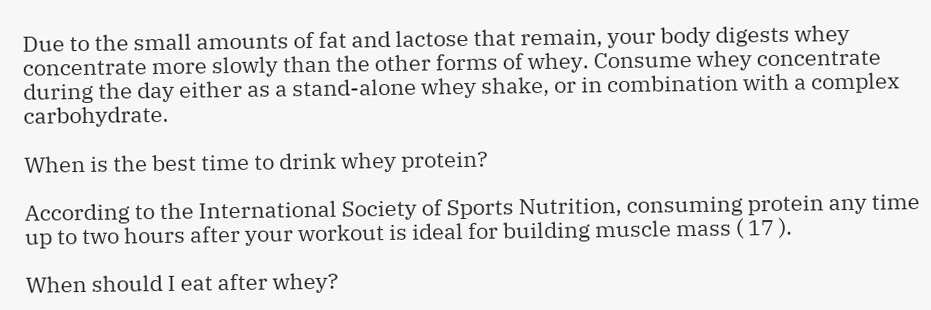Due to the small amounts of fat and lactose that remain, your body digests whey concentrate more slowly than the other forms of whey. Consume whey concentrate during the day either as a stand-alone whey shake, or in combination with a complex carbohydrate.

When is the best time to drink whey protein?

According to the International Society of Sports Nutrition, consuming protein any time up to two hours after your workout is ideal for building muscle mass ( 17 ).

When should I eat after whey?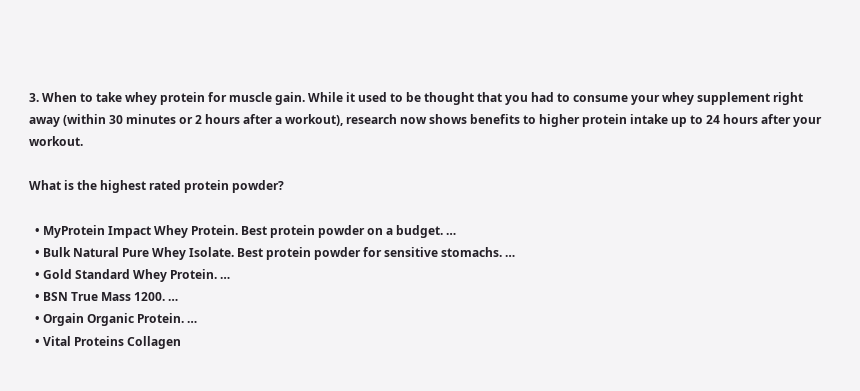3. When to take whey protein for muscle gain. While it used to be thought that you had to consume your whey supplement right away (within 30 minutes or 2 hours after a workout), research now shows benefits to higher protein intake up to 24 hours after your workout.

What is the highest rated protein powder?

  • MyProtein Impact Whey Protein. Best protein powder on a budget. …
  • Bulk Natural Pure Whey Isolate. Best protein powder for sensitive stomachs. …
  • Gold Standard Whey Protein. …
  • BSN True Mass 1200. …
  • Orgain Organic Protein. …
  • Vital Proteins Collagen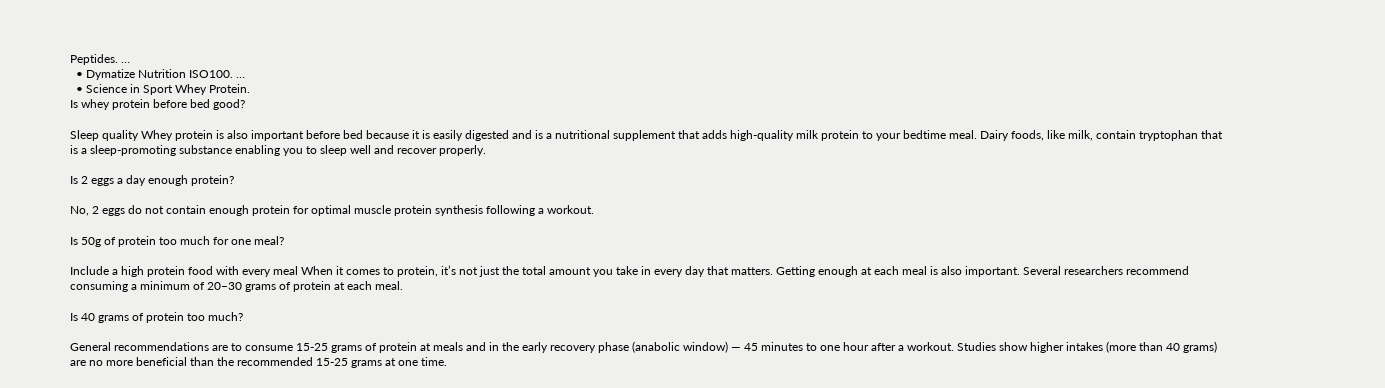Peptides. …
  • Dymatize Nutrition ISO100. …
  • Science in Sport Whey Protein.
Is whey protein before bed good?

Sleep quality Whey protein is also important before bed because it is easily digested and is a nutritional supplement that adds high-quality milk protein to your bedtime meal. Dairy foods, like milk, contain tryptophan that is a sleep-promoting substance enabling you to sleep well and recover properly.

Is 2 eggs a day enough protein?

No, 2 eggs do not contain enough protein for optimal muscle protein synthesis following a workout.

Is 50g of protein too much for one meal?

Include a high protein food with every meal When it comes to protein, it’s not just the total amount you take in every day that matters. Getting enough at each meal is also important. Several researchers recommend consuming a minimum of 20–30 grams of protein at each meal.

Is 40 grams of protein too much?

General recommendations are to consume 15-25 grams of protein at meals and in the early recovery phase (anabolic window) — 45 minutes to one hour after a workout. Studies show higher intakes (more than 40 grams) are no more beneficial than the recommended 15-25 grams at one time.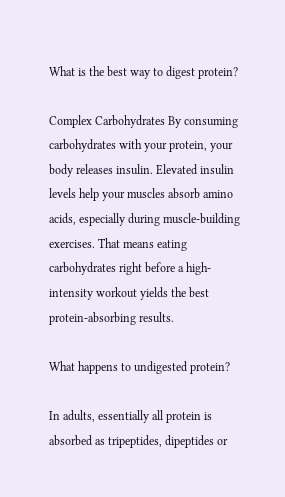What is the best way to digest protein?

Complex Carbohydrates By consuming carbohydrates with your protein, your body releases insulin. Elevated insulin levels help your muscles absorb amino acids, especially during muscle-building exercises. That means eating carbohydrates right before a high-intensity workout yields the best protein-absorbing results.

What happens to undigested protein?

In adults, essentially all protein is absorbed as tripeptides, dipeptides or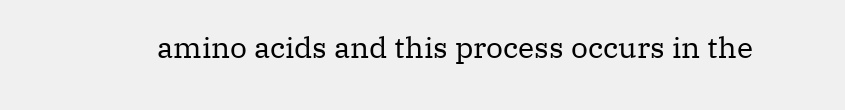amino acids and this process occurs in the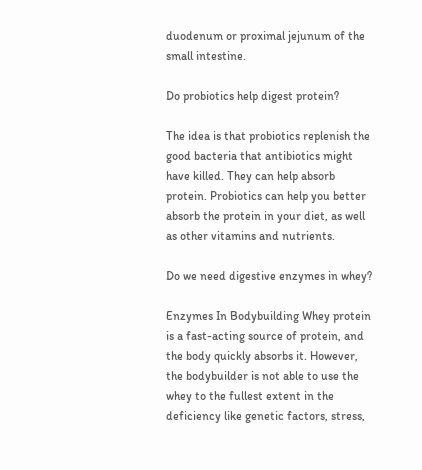duodenum or proximal jejunum of the small intestine.

Do probiotics help digest protein?

The idea is that probiotics replenish the good bacteria that antibiotics might have killed. They can help absorb protein. Probiotics can help you better absorb the protein in your diet, as well as other vitamins and nutrients.

Do we need digestive enzymes in whey?

Enzymes In Bodybuilding Whey protein is a fast-acting source of protein, and the body quickly absorbs it. However, the bodybuilder is not able to use the whey to the fullest extent in the deficiency like genetic factors, stress,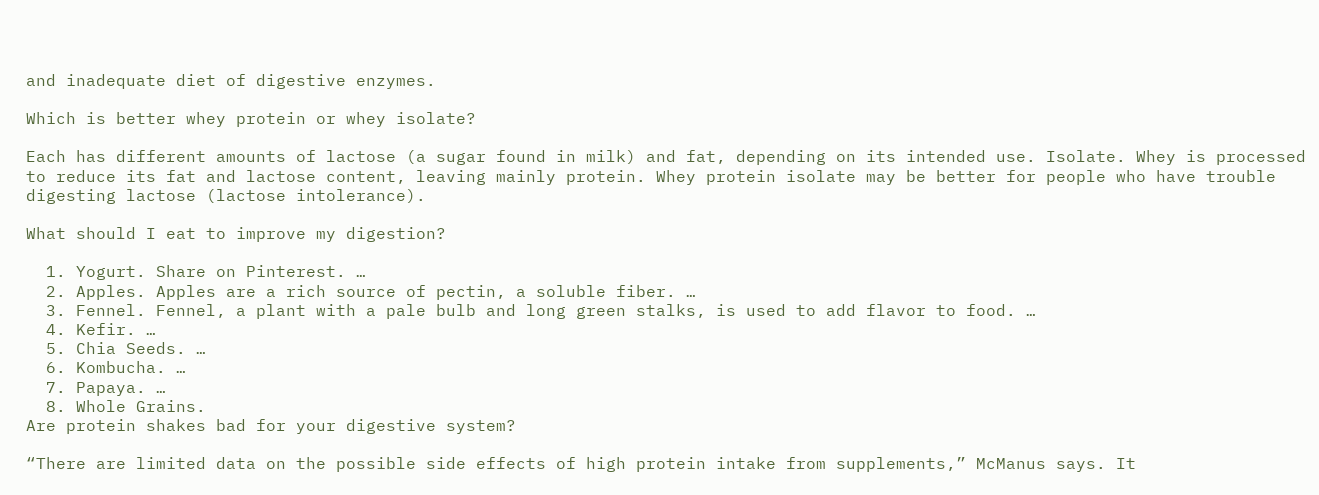and inadequate diet of digestive enzymes.

Which is better whey protein or whey isolate?

Each has different amounts of lactose (a sugar found in milk) and fat, depending on its intended use. Isolate. Whey is processed to reduce its fat and lactose content, leaving mainly protein. Whey protein isolate may be better for people who have trouble digesting lactose (lactose intolerance).

What should I eat to improve my digestion?

  1. Yogurt. Share on Pinterest. …
  2. Apples. Apples are a rich source of pectin, a soluble fiber. …
  3. Fennel. Fennel, a plant with a pale bulb and long green stalks, is used to add flavor to food. …
  4. Kefir. …
  5. Chia Seeds. …
  6. Kombucha. …
  7. Papaya. …
  8. Whole Grains.
Are protein shakes bad for your digestive system?

“There are limited data on the possible side effects of high protein intake from supplements,” McManus says. It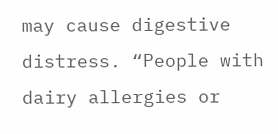may cause digestive distress. “People with dairy allergies or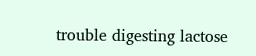trouble digesting lactose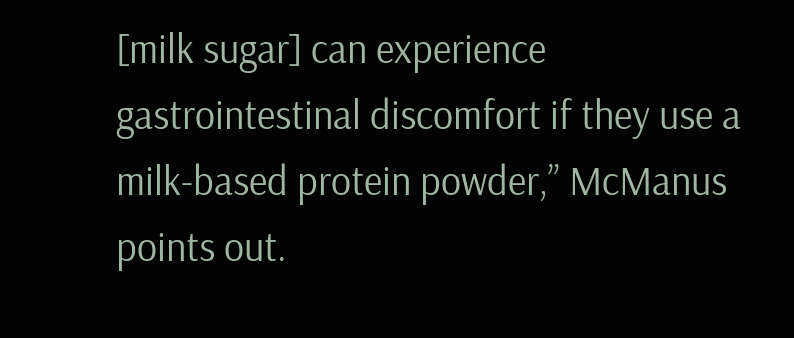[milk sugar] can experience gastrointestinal discomfort if they use a milk-based protein powder,” McManus points out.